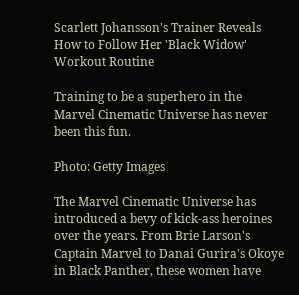Scarlett Johansson's Trainer Reveals How to Follow Her 'Black Widow' Workout Routine

Training to be a superhero in the Marvel Cinematic Universe has never been this fun.

Photo: Getty Images

The Marvel Cinematic Universe has introduced a bevy of kick-ass heroines over the years. From Brie Larson's Captain Marvel to Danai Gurira's Okoye in Black Panther, these women have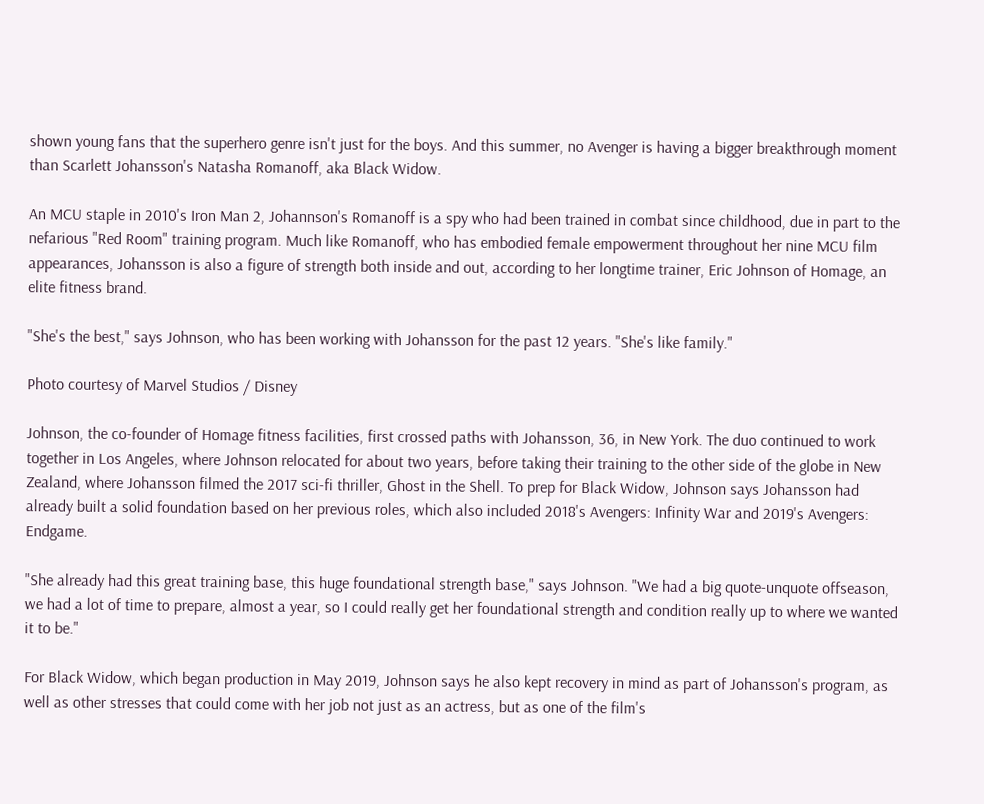shown young fans that the superhero genre isn't just for the boys. And this summer, no Avenger is having a bigger breakthrough moment than Scarlett Johansson's Natasha Romanoff, aka Black Widow.

An MCU staple in 2010's Iron Man 2, Johannson's Romanoff is a spy who had been trained in combat since childhood, due in part to the nefarious "Red Room" training program. Much like Romanoff, who has embodied female empowerment throughout her nine MCU film appearances, Johansson is also a figure of strength both inside and out, according to her longtime trainer, Eric Johnson of Homage, an elite fitness brand.

"She's the best," says Johnson, who has been working with Johansson for the past 12 years. "She's like family."

Photo courtesy of Marvel Studios / Disney

Johnson, the co-founder of Homage fitness facilities, first crossed paths with Johansson, 36, in New York. The duo continued to work together in Los Angeles, where Johnson relocated for about two years, before taking their training to the other side of the globe in New Zealand, where Johansson filmed the 2017 sci-fi thriller, Ghost in the Shell. To prep for Black Widow, Johnson says Johansson had already built a solid foundation based on her previous roles, which also included 2018's Avengers: Infinity War and 2019's Avengers: Endgame.

"She already had this great training base, this huge foundational strength base," says Johnson. "We had a big quote-unquote offseason, we had a lot of time to prepare, almost a year, so I could really get her foundational strength and condition really up to where we wanted it to be."

For Black Widow, which began production in May 2019, Johnson says he also kept recovery in mind as part of Johansson's program, as well as other stresses that could come with her job not just as an actress, but as one of the film's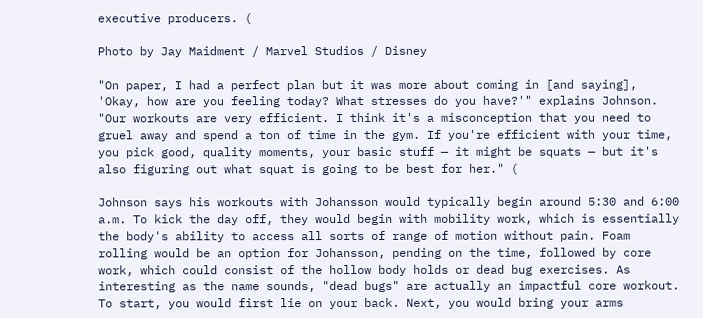executive producers. (

Photo by Jay Maidment / Marvel Studios / Disney

"On paper, I had a perfect plan but it was more about coming in [and saying], 'Okay, how are you feeling today? What stresses do you have?'" explains Johnson. "Our workouts are very efficient. I think it's a misconception that you need to gruel away and spend a ton of time in the gym. If you're efficient with your time, you pick good, quality moments, your basic stuff — it might be squats — but it's also figuring out what squat is going to be best for her." (

Johnson says his workouts with Johansson would typically begin around 5:30 and 6:00 a.m. To kick the day off, they would begin with mobility work, which is essentially the body's ability to access all sorts of range of motion without pain. Foam rolling would be an option for Johansson, pending on the time, followed by core work, which could consist of the hollow body holds or dead bug exercises. As interesting as the name sounds, "dead bugs" are actually an impactful core workout. To start, you would first lie on your back. Next, you would bring your arms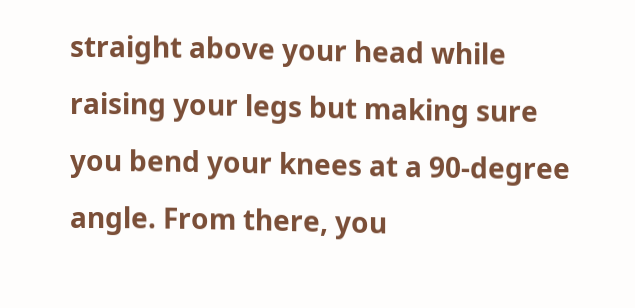straight above your head while raising your legs but making sure you bend your knees at a 90-degree angle. From there, you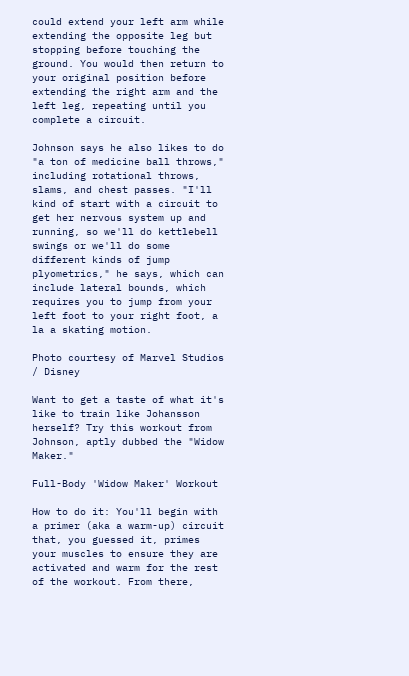could extend your left arm while extending the opposite leg but stopping before touching the ground. You would then return to your original position before extending the right arm and the left leg, repeating until you complete a circuit.

Johnson says he also likes to do "a ton of medicine ball throws," including rotational throws, slams, and chest passes. "I'll kind of start with a circuit to get her nervous system up and running, so we'll do kettlebell swings or we'll do some different kinds of jump plyometrics," he says, which can include lateral bounds, which requires you to jump from your left foot to your right foot, a la a skating motion.

Photo courtesy of Marvel Studios / Disney

Want to get a taste of what it's like to train like Johansson herself? Try this workout from Johnson, aptly dubbed the "Widow Maker."

Full-Body 'Widow Maker' Workout

How to do it: You'll begin with a primer (aka a warm-up) circuit that, you guessed it, primes your muscles to ensure they are activated and warm for the rest of the workout. From there,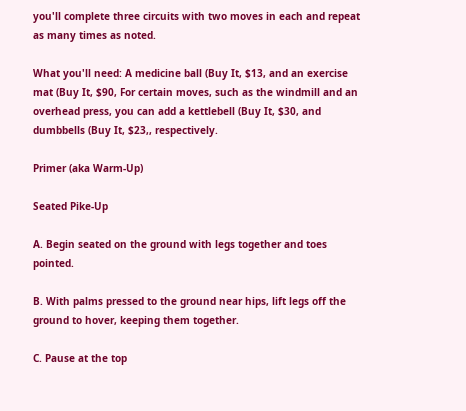you'll complete three circuits with two moves in each and repeat as many times as noted.

What you'll need: A medicine ball (Buy It, $13, and an exercise mat (Buy It, $90, For certain moves, such as the windmill and an overhead press, you can add a kettlebell (Buy It, $30, and dumbbells (Buy It, $23,, respectively.

Primer (aka Warm-Up)

Seated Pike-Up

A. Begin seated on the ground with legs together and toes pointed.

B. With palms pressed to the ground near hips, lift legs off the ground to hover, keeping them together.

C. Pause at the top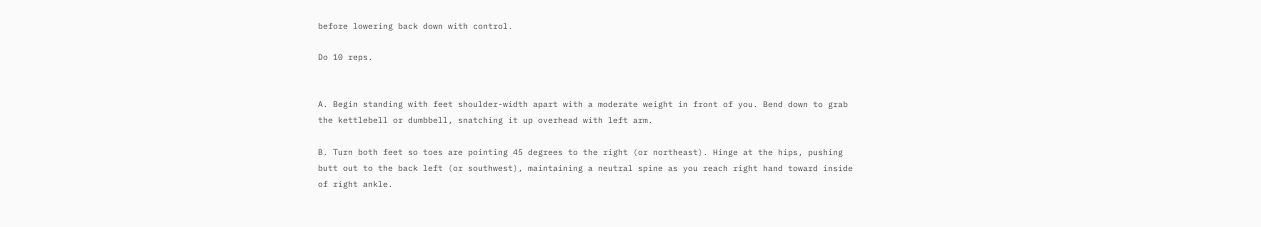before lowering back down with control.

Do 10 reps.


A. Begin standing with feet shoulder-width apart with a moderate weight in front of you. Bend down to grab the kettlebell or dumbbell, snatching it up overhead with left arm.

B. Turn both feet so toes are pointing 45 degrees to the right (or northeast). Hinge at the hips, pushing butt out to the back left (or southwest), maintaining a neutral spine as you reach right hand toward inside of right ankle.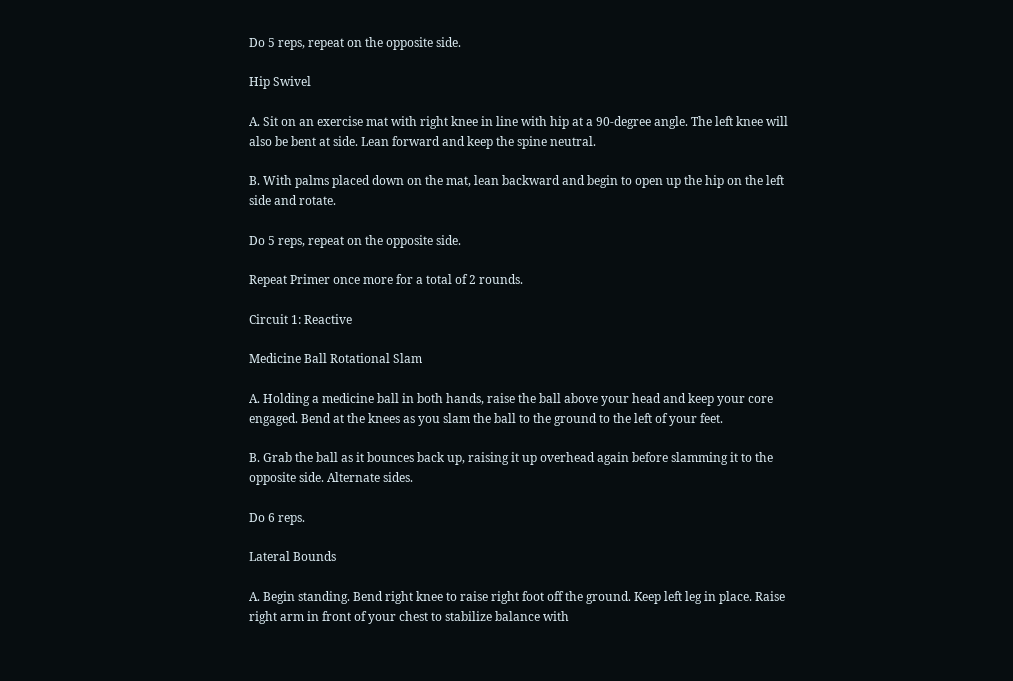Do 5 reps, repeat on the opposite side.

Hip Swivel

A. Sit on an exercise mat with right knee in line with hip at a 90-degree angle. The left knee will also be bent at side. Lean forward and keep the spine neutral.

B. With palms placed down on the mat, lean backward and begin to open up the hip on the left side and rotate.

Do 5 reps, repeat on the opposite side.

Repeat Primer once more for a total of 2 rounds.

Circuit 1: Reactive

Medicine Ball Rotational Slam

A. Holding a medicine ball in both hands, raise the ball above your head and keep your core engaged. Bend at the knees as you slam the ball to the ground to the left of your feet.

B. Grab the ball as it bounces back up, raising it up overhead again before slamming it to the opposite side. Alternate sides.

Do 6 reps.

Lateral Bounds

A. Begin standing. Bend right knee to raise right foot off the ground. Keep left leg in place. Raise right arm in front of your chest to stabilize balance with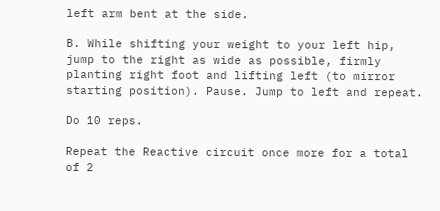left arm bent at the side.

B. While shifting your weight to your left hip, jump to the right as wide as possible, firmly planting right foot and lifting left (to mirror starting position). Pause. Jump to left and repeat.

Do 10 reps.

Repeat the Reactive circuit once more for a total of 2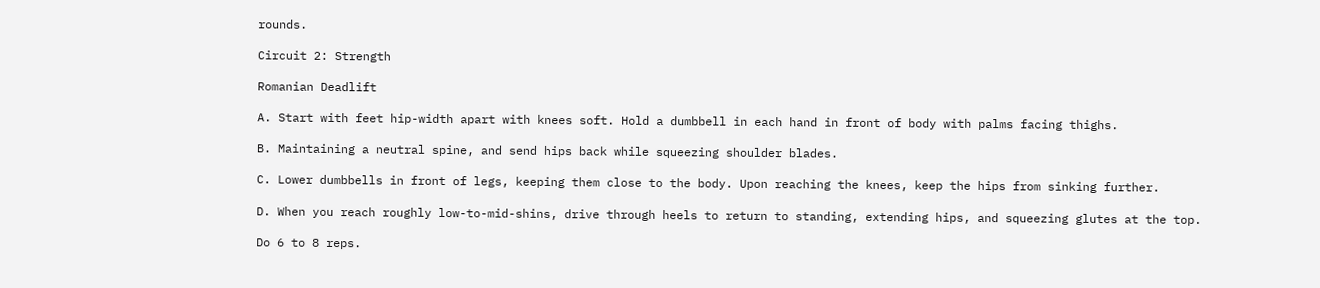rounds.

Circuit 2: Strength

Romanian Deadlift

A. Start with feet hip-width apart with knees soft. Hold a dumbbell in each hand in front of body with palms facing thighs.

B. Maintaining a neutral spine, and send hips back while squeezing shoulder blades.

C. Lower dumbbells in front of legs, keeping them close to the body. Upon reaching the knees, keep the hips from sinking further.

D. When you reach roughly low-to-mid-shins, drive through heels to return to standing, extending hips, and squeezing glutes at the top.

Do 6 to 8 reps.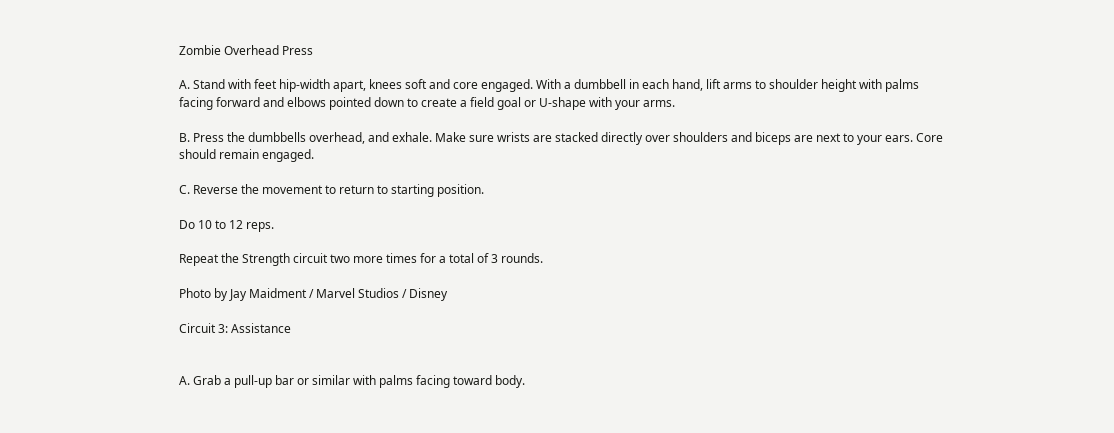Zombie Overhead Press

A. Stand with feet hip-width apart, knees soft and core engaged. With a dumbbell in each hand, lift arms to shoulder height with palms facing forward and elbows pointed down to create a field goal or U-shape with your arms.

B. Press the dumbbells overhead, and exhale. Make sure wrists are stacked directly over shoulders and biceps are next to your ears. Core should remain engaged.

C. Reverse the movement to return to starting position.

Do 10 to 12 reps.

Repeat the Strength circuit two more times for a total of 3 rounds.

Photo by Jay Maidment / Marvel Studios / Disney

Circuit 3: Assistance


A. Grab a pull-up bar or similar with palms facing toward body.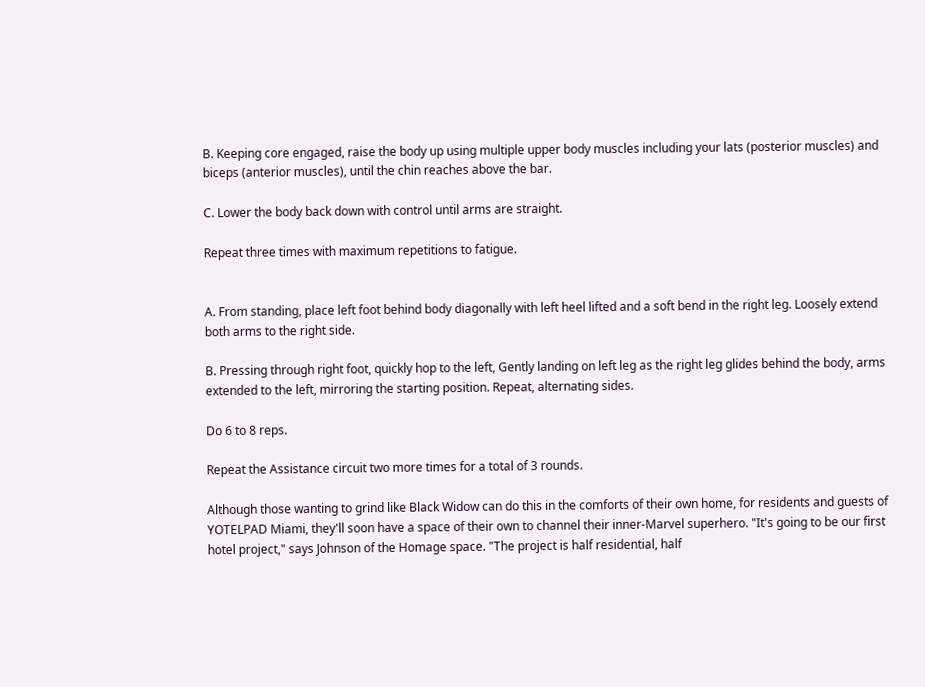B. Keeping core engaged, raise the body up using multiple upper body muscles including your lats (posterior muscles) and biceps (anterior muscles), until the chin reaches above the bar.

C. Lower the body back down with control until arms are straight.

Repeat three times with maximum repetitions to fatigue.


A. From standing, place left foot behind body diagonally with left heel lifted and a soft bend in the right leg. Loosely extend both arms to the right side.

B. Pressing through right foot, quickly hop to the left, Gently landing on left leg as the right leg glides behind the body, arms extended to the left, mirroring the starting position. Repeat, alternating sides.

Do 6 to 8 reps.

Repeat the Assistance circuit two more times for a total of 3 rounds.

Although those wanting to grind like Black Widow can do this in the comforts of their own home, for residents and guests of YOTELPAD Miami, they'll soon have a space of their own to channel their inner-Marvel superhero. "It's going to be our first hotel project," says Johnson of the Homage space. "The project is half residential, half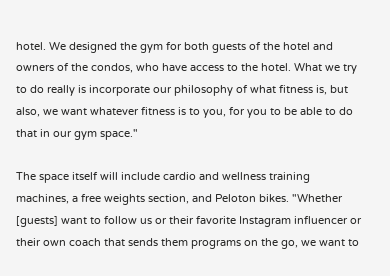hotel. We designed the gym for both guests of the hotel and owners of the condos, who have access to the hotel. What we try to do really is incorporate our philosophy of what fitness is, but also, we want whatever fitness is to you, for you to be able to do that in our gym space."

The space itself will include cardio and wellness training machines, a free weights section, and Peloton bikes. "Whether [guests] want to follow us or their favorite Instagram influencer or their own coach that sends them programs on the go, we want to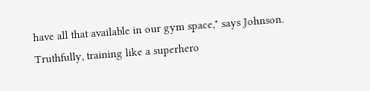have all that available in our gym space," says Johnson. Truthfully, training like a superhero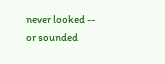never looked -- or sounded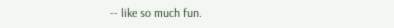-- like so much fun.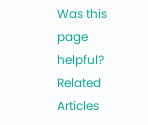Was this page helpful?
Related Articles